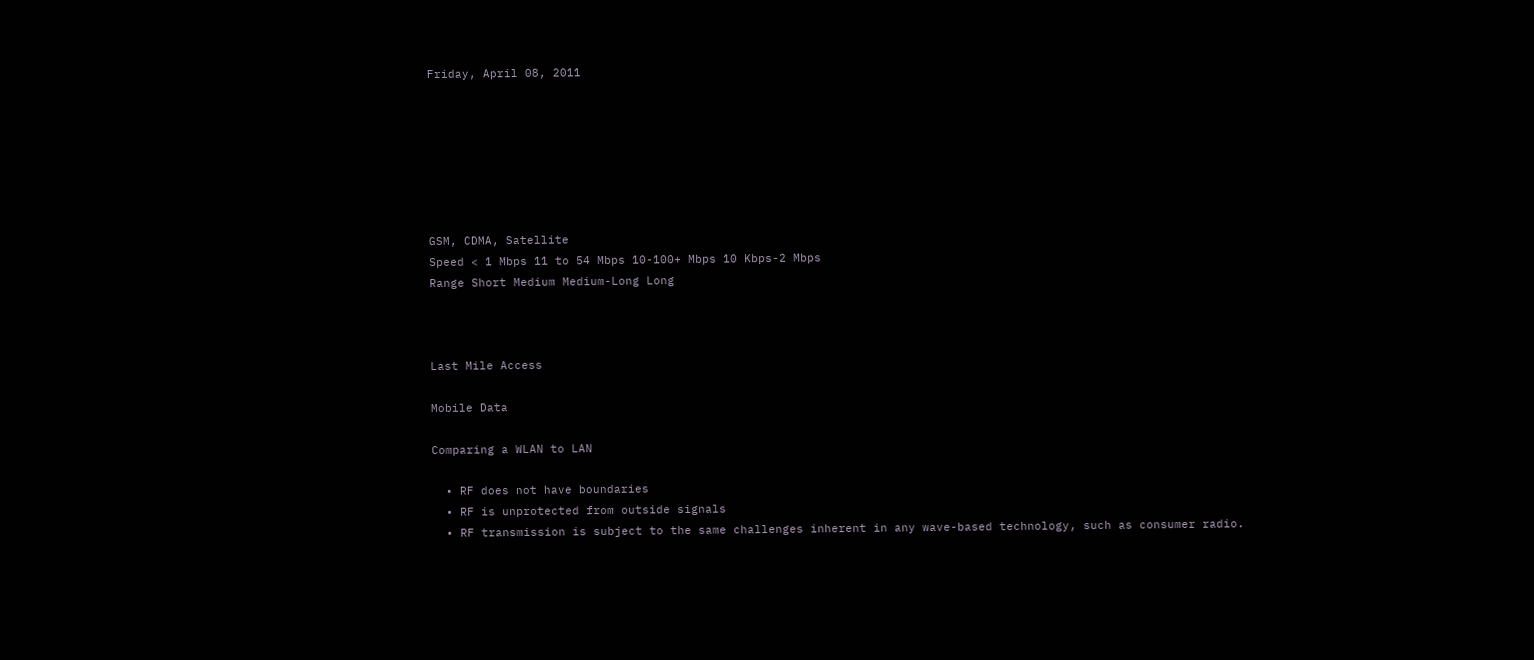Friday, April 08, 2011







GSM, CDMA, Satellite
Speed < 1 Mbps 11 to 54 Mbps 10-100+ Mbps 10 Kbps-2 Mbps
Range Short Medium Medium-Long Long



Last Mile Access

Mobile Data

Comparing a WLAN to LAN

  • RF does not have boundaries
  • RF is unprotected from outside signals
  • RF transmission is subject to the same challenges inherent in any wave-based technology, such as consumer radio.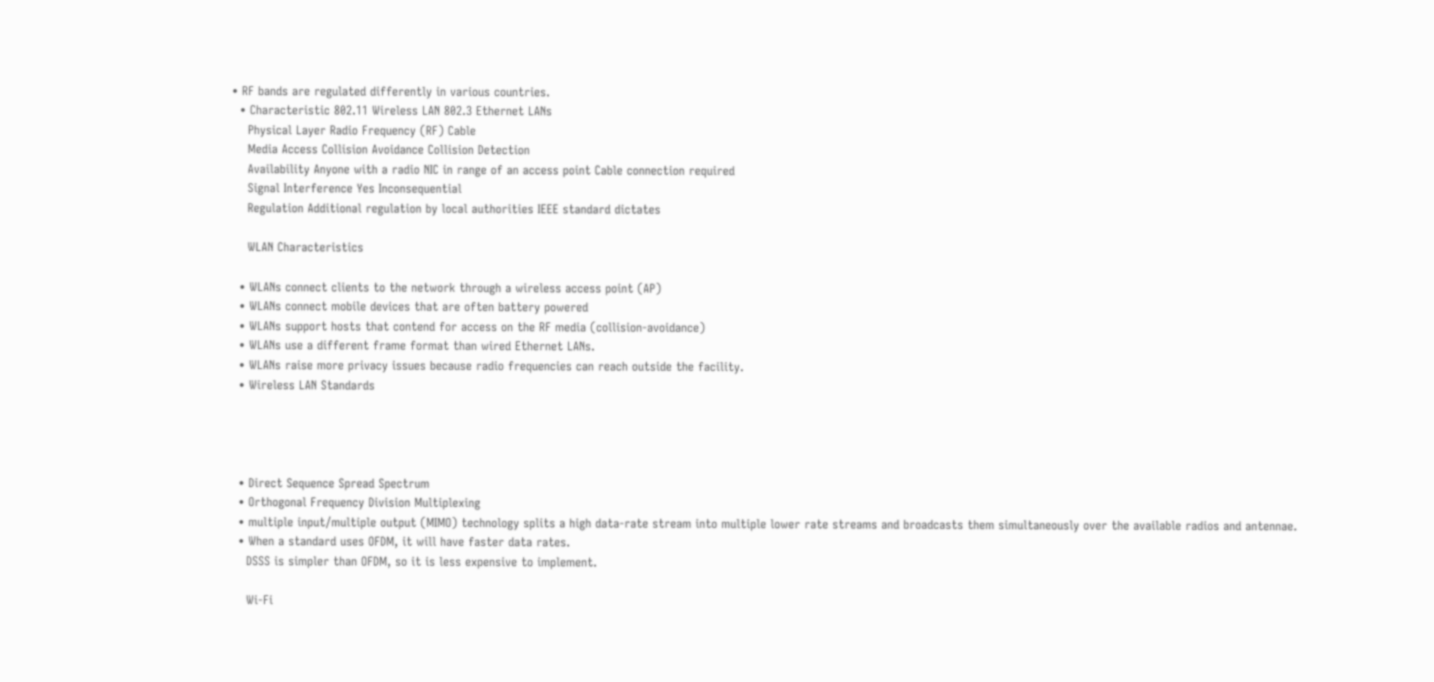• RF bands are regulated differently in various countries.
  • Characteristic 802.11 Wireless LAN 802.3 Ethernet LANs
    Physical Layer Radio Frequency (RF) Cable
    Media Access Collision Avoidance Collision Detection
    Availability Anyone with a radio NIC in range of an access point Cable connection required
    Signal Interference Yes Inconsequential
    Regulation Additional regulation by local authorities IEEE standard dictates

    WLAN Characteristics

  • WLANs connect clients to the network through a wireless access point (AP)
  • WLANs connect mobile devices that are often battery powered
  • WLANs support hosts that contend for access on the RF media (collision-avoidance)
  • WLANs use a different frame format than wired Ethernet LANs.
  • WLANs raise more privacy issues because radio frequencies can reach outside the facility.
  • Wireless LAN Standards




  • Direct Sequence Spread Spectrum
  • Orthogonal Frequency Division Multiplexing
  • multiple input/multiple output (MIMO) technology splits a high data-rate stream into multiple lower rate streams and broadcasts them simultaneously over the available radios and antennae.
  • When a standard uses OFDM, it will have faster data rates.
    DSSS is simpler than OFDM, so it is less expensive to implement.

    Wi-Fi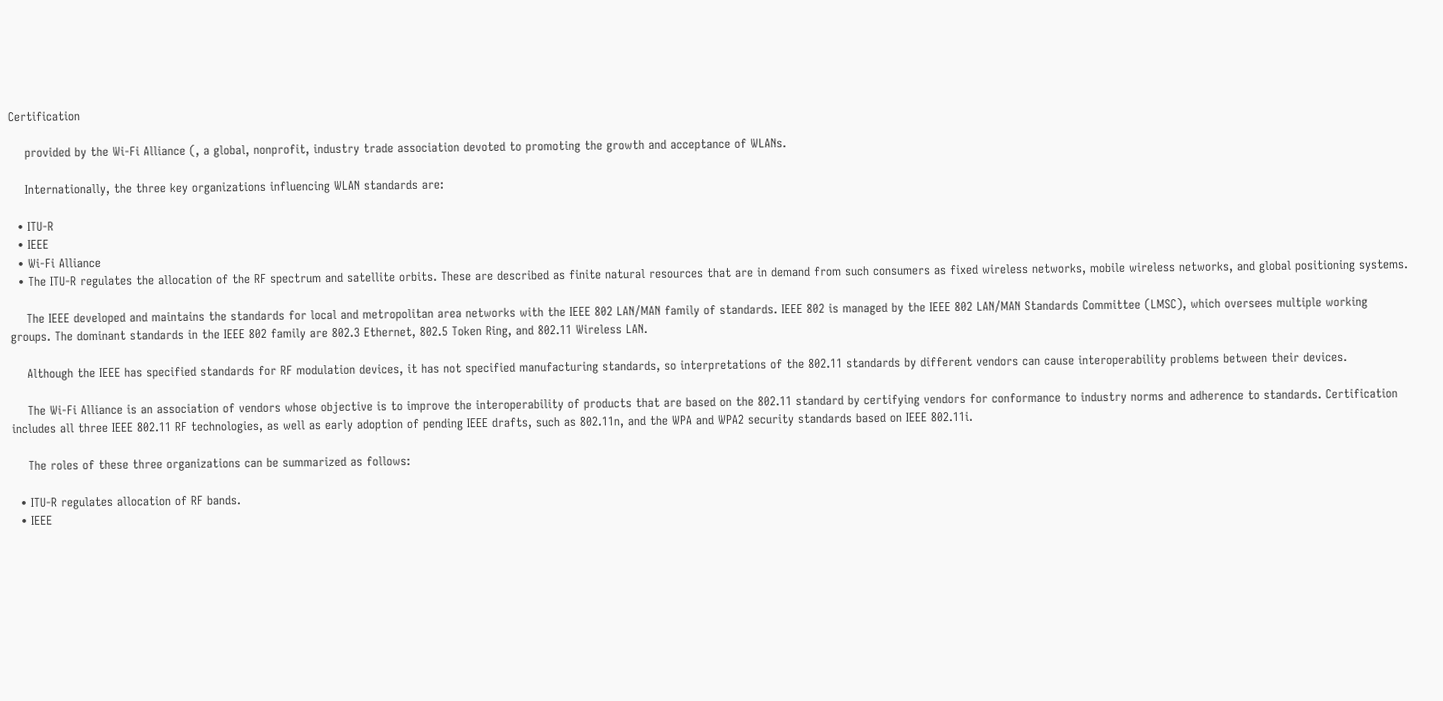Certification

    provided by the Wi-Fi Alliance (, a global, nonprofit, industry trade association devoted to promoting the growth and acceptance of WLANs.

    Internationally, the three key organizations influencing WLAN standards are:

  • ITU-R
  • IEEE
  • Wi-Fi Alliance
  • The ITU-R regulates the allocation of the RF spectrum and satellite orbits. These are described as finite natural resources that are in demand from such consumers as fixed wireless networks, mobile wireless networks, and global positioning systems.

    The IEEE developed and maintains the standards for local and metropolitan area networks with the IEEE 802 LAN/MAN family of standards. IEEE 802 is managed by the IEEE 802 LAN/MAN Standards Committee (LMSC), which oversees multiple working groups. The dominant standards in the IEEE 802 family are 802.3 Ethernet, 802.5 Token Ring, and 802.11 Wireless LAN.

    Although the IEEE has specified standards for RF modulation devices, it has not specified manufacturing standards, so interpretations of the 802.11 standards by different vendors can cause interoperability problems between their devices.

    The Wi-Fi Alliance is an association of vendors whose objective is to improve the interoperability of products that are based on the 802.11 standard by certifying vendors for conformance to industry norms and adherence to standards. Certification includes all three IEEE 802.11 RF technologies, as well as early adoption of pending IEEE drafts, such as 802.11n, and the WPA and WPA2 security standards based on IEEE 802.11i.

    The roles of these three organizations can be summarized as follows:

  • ITU-R regulates allocation of RF bands.
  • IEEE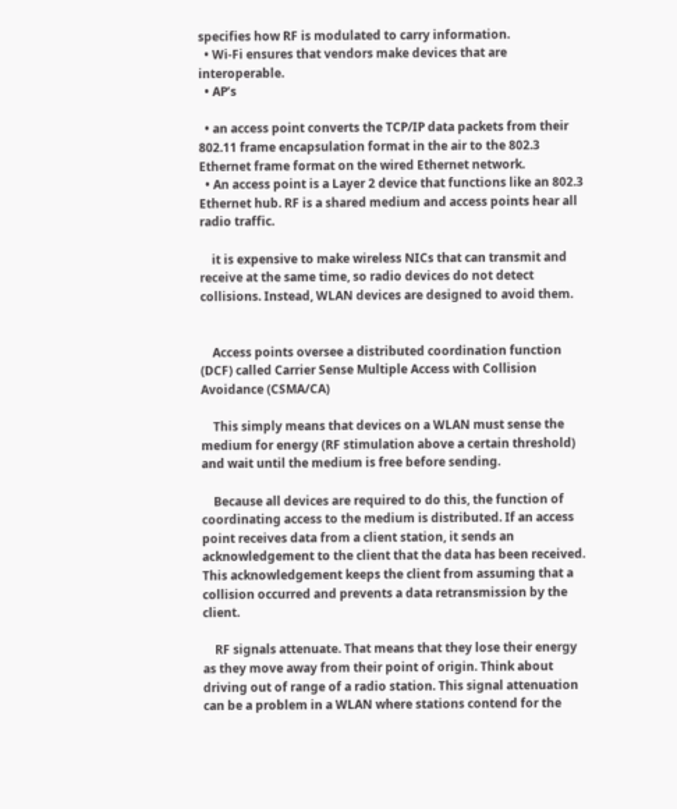specifies how RF is modulated to carry information.
  • Wi-Fi ensures that vendors make devices that are interoperable.
  • AP’s

  • an access point converts the TCP/IP data packets from their 802.11 frame encapsulation format in the air to the 802.3 Ethernet frame format on the wired Ethernet network.
  • An access point is a Layer 2 device that functions like an 802.3 Ethernet hub. RF is a shared medium and access points hear all radio traffic.

    it is expensive to make wireless NICs that can transmit and receive at the same time, so radio devices do not detect collisions. Instead, WLAN devices are designed to avoid them.


    Access points oversee a distributed coordination function (DCF) called Carrier Sense Multiple Access with Collision Avoidance (CSMA/CA)

    This simply means that devices on a WLAN must sense the medium for energy (RF stimulation above a certain threshold) and wait until the medium is free before sending.

    Because all devices are required to do this, the function of coordinating access to the medium is distributed. If an access point receives data from a client station, it sends an acknowledgement to the client that the data has been received. This acknowledgement keeps the client from assuming that a collision occurred and prevents a data retransmission by the client.

    RF signals attenuate. That means that they lose their energy as they move away from their point of origin. Think about driving out of range of a radio station. This signal attenuation can be a problem in a WLAN where stations contend for the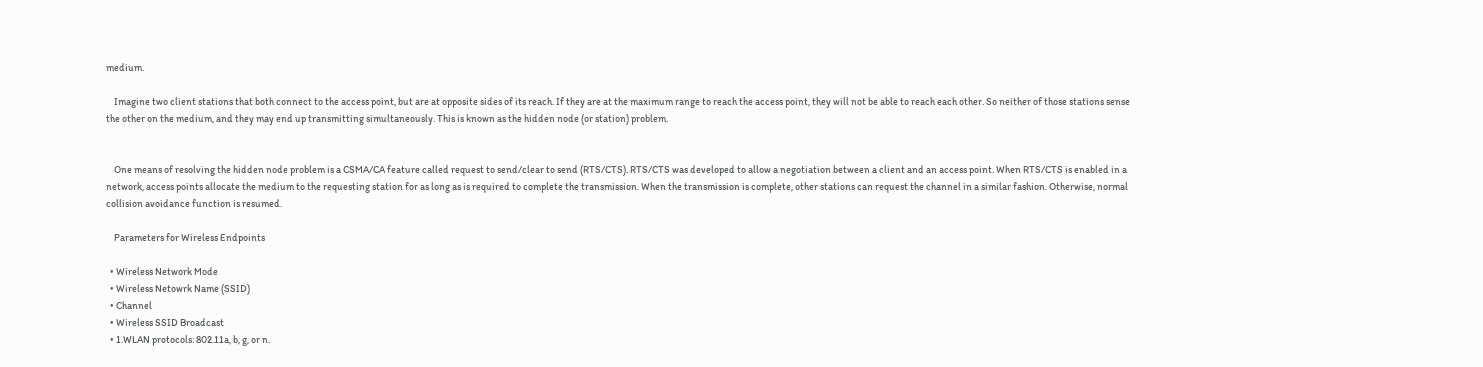medium.

    Imagine two client stations that both connect to the access point, but are at opposite sides of its reach. If they are at the maximum range to reach the access point, they will not be able to reach each other. So neither of those stations sense the other on the medium, and they may end up transmitting simultaneously. This is known as the hidden node (or station) problem.


    One means of resolving the hidden node problem is a CSMA/CA feature called request to send/clear to send (RTS/CTS). RTS/CTS was developed to allow a negotiation between a client and an access point. When RTS/CTS is enabled in a network, access points allocate the medium to the requesting station for as long as is required to complete the transmission. When the transmission is complete, other stations can request the channel in a similar fashion. Otherwise, normal collision avoidance function is resumed.

    Parameters for Wireless Endpoints

  • Wireless Network Mode
  • Wireless Netowrk Name (SSID)
  • Channel
  • Wireless SSID Broadcast
  • 1.WLAN protocols: 802.11a, b, g, or n.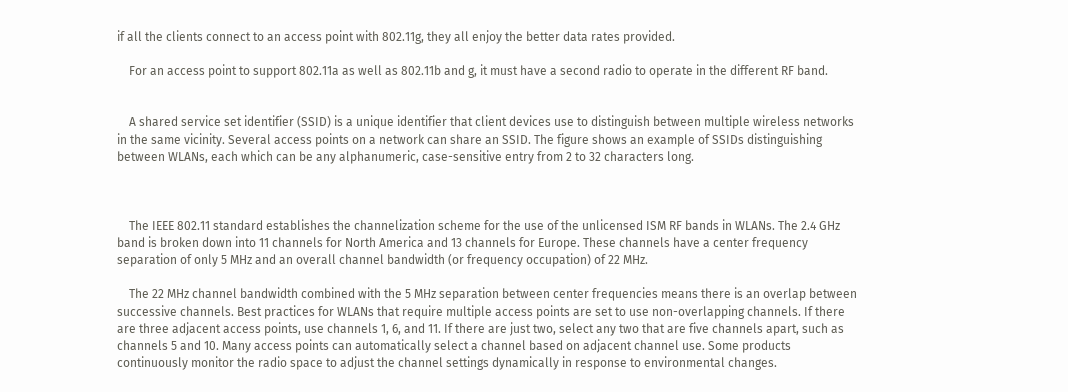if all the clients connect to an access point with 802.11g, they all enjoy the better data rates provided.

    For an access point to support 802.11a as well as 802.11b and g, it must have a second radio to operate in the different RF band.


    A shared service set identifier (SSID) is a unique identifier that client devices use to distinguish between multiple wireless networks in the same vicinity. Several access points on a network can share an SSID. The figure shows an example of SSIDs distinguishing between WLANs, each which can be any alphanumeric, case-sensitive entry from 2 to 32 characters long.



    The IEEE 802.11 standard establishes the channelization scheme for the use of the unlicensed ISM RF bands in WLANs. The 2.4 GHz band is broken down into 11 channels for North America and 13 channels for Europe. These channels have a center frequency separation of only 5 MHz and an overall channel bandwidth (or frequency occupation) of 22 MHz.

    The 22 MHz channel bandwidth combined with the 5 MHz separation between center frequencies means there is an overlap between successive channels. Best practices for WLANs that require multiple access points are set to use non-overlapping channels. If there are three adjacent access points, use channels 1, 6, and 11. If there are just two, select any two that are five channels apart, such as channels 5 and 10. Many access points can automatically select a channel based on adjacent channel use. Some products continuously monitor the radio space to adjust the channel settings dynamically in response to environmental changes.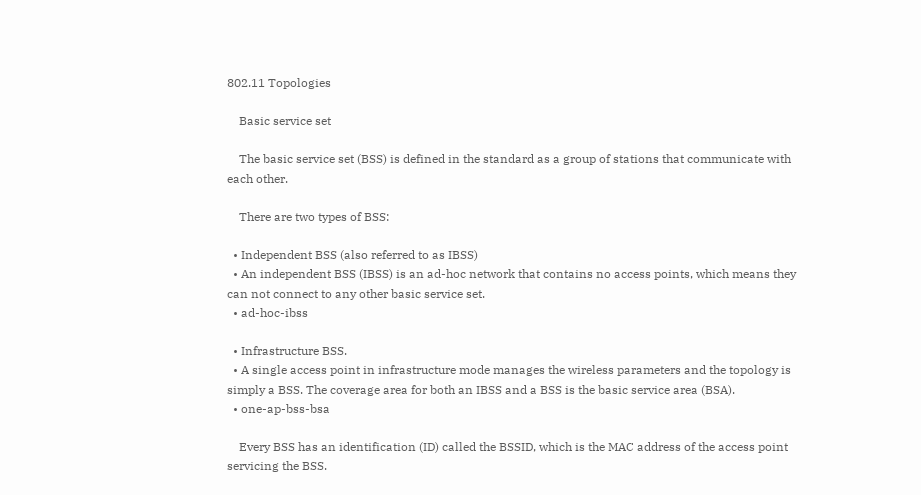802.11 Topologies

    Basic service set

    The basic service set (BSS) is defined in the standard as a group of stations that communicate with each other.

    There are two types of BSS:

  • Independent BSS (also referred to as IBSS)
  • An independent BSS (IBSS) is an ad-hoc network that contains no access points, which means they can not connect to any other basic service set.
  • ad-hoc-ibss

  • Infrastructure BSS.
  • A single access point in infrastructure mode manages the wireless parameters and the topology is simply a BSS. The coverage area for both an IBSS and a BSS is the basic service area (BSA).
  • one-ap-bss-bsa

    Every BSS has an identification (ID) called the BSSID, which is the MAC address of the access point servicing the BSS.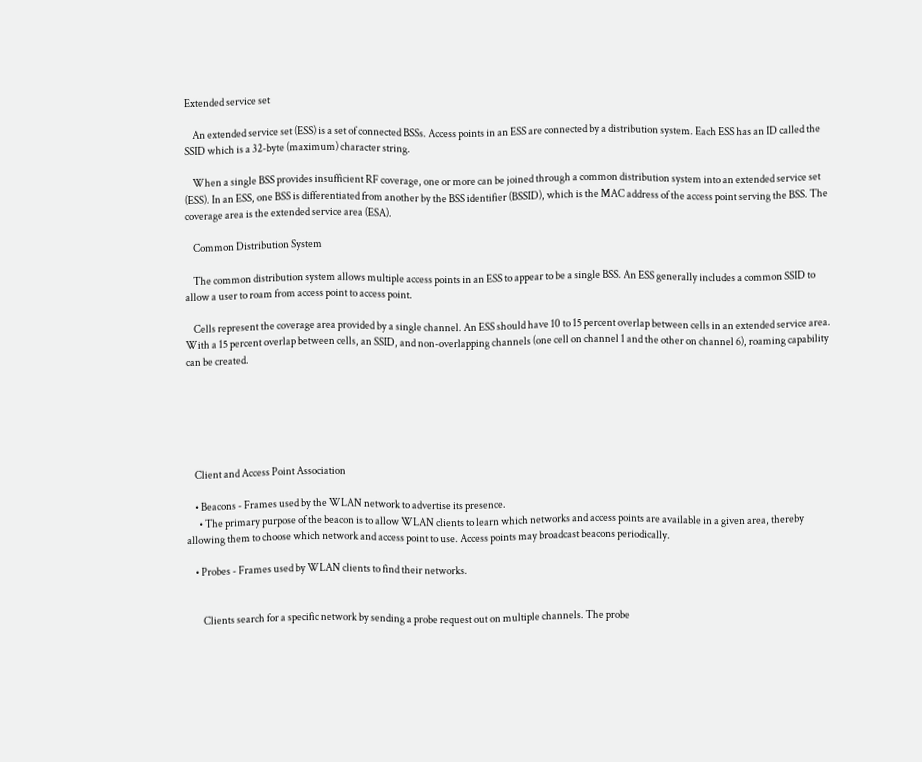Extended service set

    An extended service set (ESS) is a set of connected BSSs. Access points in an ESS are connected by a distribution system. Each ESS has an ID called the SSID which is a 32-byte (maximum) character string.

    When a single BSS provides insufficient RF coverage, one or more can be joined through a common distribution system into an extended service set (ESS). In an ESS, one BSS is differentiated from another by the BSS identifier (BSSID), which is the MAC address of the access point serving the BSS. The coverage area is the extended service area (ESA).

    Common Distribution System

    The common distribution system allows multiple access points in an ESS to appear to be a single BSS. An ESS generally includes a common SSID to allow a user to roam from access point to access point.

    Cells represent the coverage area provided by a single channel. An ESS should have 10 to 15 percent overlap between cells in an extended service area. With a 15 percent overlap between cells, an SSID, and non-overlapping channels (one cell on channel 1 and the other on channel 6), roaming capability can be created.






    Client and Access Point Association

    • Beacons - Frames used by the WLAN network to advertise its presence.
      • The primary purpose of the beacon is to allow WLAN clients to learn which networks and access points are available in a given area, thereby allowing them to choose which network and access point to use. Access points may broadcast beacons periodically.

    • Probes - Frames used by WLAN clients to find their networks.


        Clients search for a specific network by sending a probe request out on multiple channels. The probe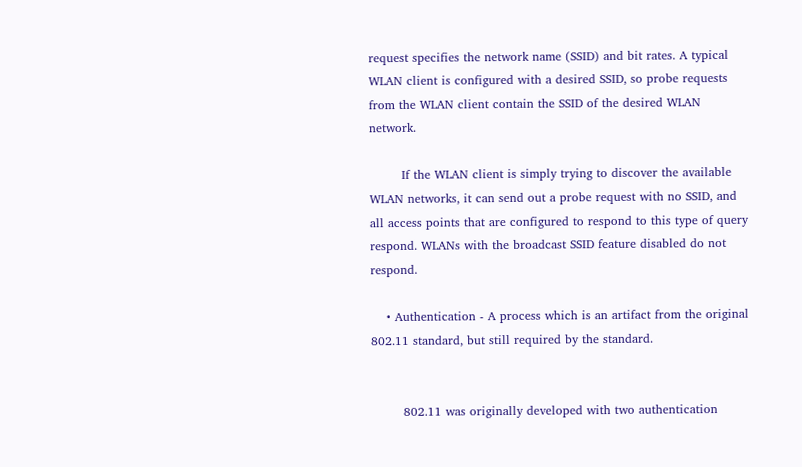request specifies the network name (SSID) and bit rates. A typical WLAN client is configured with a desired SSID, so probe requests from the WLAN client contain the SSID of the desired WLAN network.

        If the WLAN client is simply trying to discover the available WLAN networks, it can send out a probe request with no SSID, and all access points that are configured to respond to this type of query respond. WLANs with the broadcast SSID feature disabled do not respond.

    • Authentication - A process which is an artifact from the original 802.11 standard, but still required by the standard.


        802.11 was originally developed with two authentication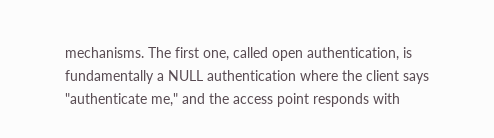mechanisms. The first one, called open authentication, is fundamentally a NULL authentication where the client says "authenticate me," and the access point responds with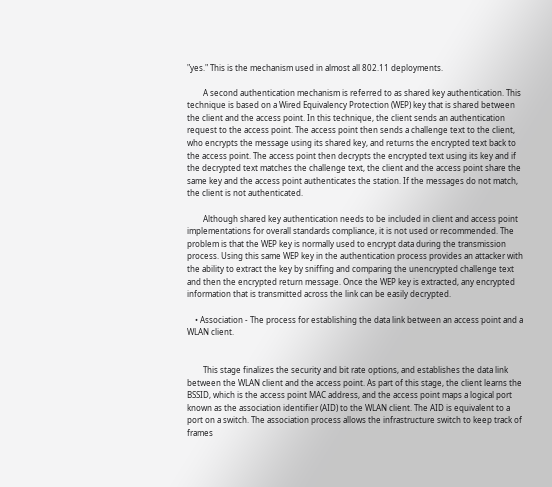"yes." This is the mechanism used in almost all 802.11 deployments.

        A second authentication mechanism is referred to as shared key authentication. This technique is based on a Wired Equivalency Protection (WEP) key that is shared between the client and the access point. In this technique, the client sends an authentication request to the access point. The access point then sends a challenge text to the client, who encrypts the message using its shared key, and returns the encrypted text back to the access point. The access point then decrypts the encrypted text using its key and if the decrypted text matches the challenge text, the client and the access point share the same key and the access point authenticates the station. If the messages do not match, the client is not authenticated.

        Although shared key authentication needs to be included in client and access point implementations for overall standards compliance, it is not used or recommended. The problem is that the WEP key is normally used to encrypt data during the transmission process. Using this same WEP key in the authentication process provides an attacker with the ability to extract the key by sniffing and comparing the unencrypted challenge text and then the encrypted return message. Once the WEP key is extracted, any encrypted information that is transmitted across the link can be easily decrypted.

    • Association - The process for establishing the data link between an access point and a WLAN client.


        This stage finalizes the security and bit rate options, and establishes the data link between the WLAN client and the access point. As part of this stage, the client learns the BSSID, which is the access point MAC address, and the access point maps a logical port known as the association identifier (AID) to the WLAN client. The AID is equivalent to a port on a switch. The association process allows the infrastructure switch to keep track of frames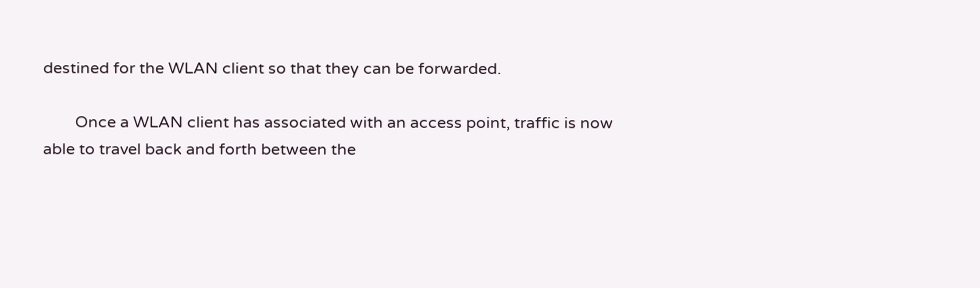destined for the WLAN client so that they can be forwarded.

        Once a WLAN client has associated with an access point, traffic is now able to travel back and forth between the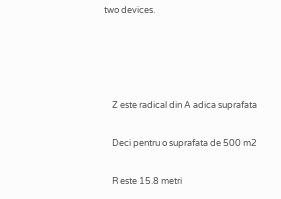two devices.




    Z este radical din A adica suprafata

    Deci pentru o suprafata de 500 m2

    R este 15.8 metri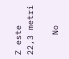Z este 22,3 metri

    No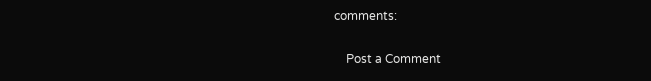comments:

    Post a Comment